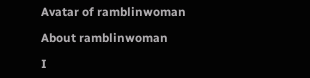Avatar of ramblinwoman

About ramblinwoman

I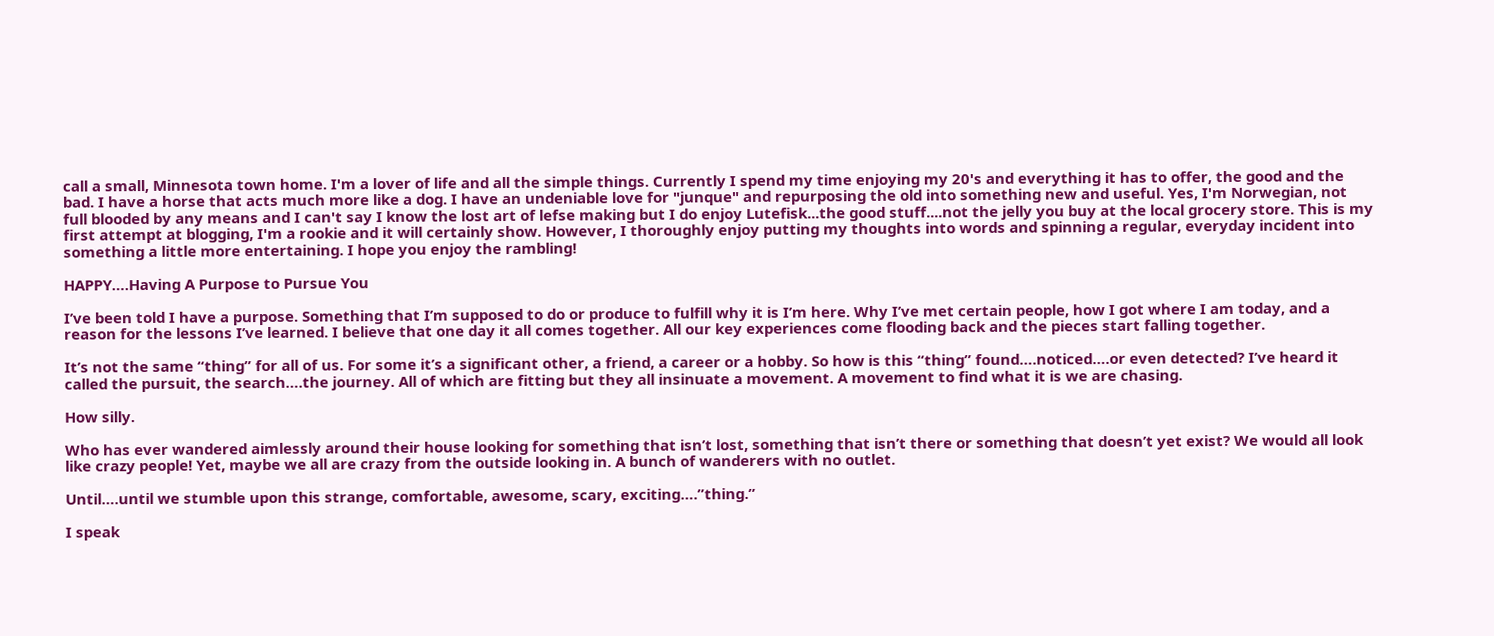call a small, Minnesota town home. I'm a lover of life and all the simple things. Currently I spend my time enjoying my 20's and everything it has to offer, the good and the bad. I have a horse that acts much more like a dog. I have an undeniable love for "junque" and repurposing the old into something new and useful. Yes, I'm Norwegian, not full blooded by any means and I can't say I know the lost art of lefse making but I do enjoy Lutefisk...the good stuff....not the jelly you buy at the local grocery store. This is my first attempt at blogging, I'm a rookie and it will certainly show. However, I thoroughly enjoy putting my thoughts into words and spinning a regular, everyday incident into something a little more entertaining. I hope you enjoy the rambling!

HAPPY….Having A Purpose to Pursue You

I’ve been told I have a purpose. Something that I’m supposed to do or produce to fulfill why it is I’m here. Why I’ve met certain people, how I got where I am today, and a reason for the lessons I’ve learned. I believe that one day it all comes together. All our key experiences come flooding back and the pieces start falling together.

It’s not the same “thing” for all of us. For some it’s a significant other, a friend, a career or a hobby. So how is this “thing” found….noticed….or even detected? I’ve heard it called the pursuit, the search….the journey. All of which are fitting but they all insinuate a movement. A movement to find what it is we are chasing.

How silly.

Who has ever wandered aimlessly around their house looking for something that isn’t lost, something that isn’t there or something that doesn’t yet exist? We would all look like crazy people! Yet, maybe we all are crazy from the outside looking in. A bunch of wanderers with no outlet.

Until….until we stumble upon this strange, comfortable, awesome, scary, exciting….”thing.”

I speak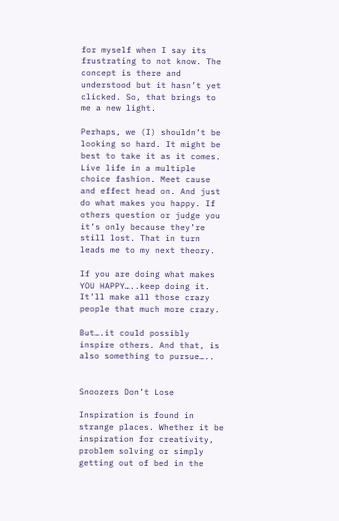for myself when I say its frustrating to not know. The concept is there and understood but it hasn’t yet clicked. So, that brings to me a new light.

Perhaps, we (I) shouldn’t be looking so hard. It might be best to take it as it comes. Live life in a multiple choice fashion. Meet cause and effect head on. And just do what makes you happy. If others question or judge you it’s only because they’re still lost. That in turn leads me to my next theory.

If you are doing what makes YOU HAPPY…..keep doing it. It’ll make all those crazy people that much more crazy.

But….it could possibly inspire others. And that, is also something to pursue…..


Snoozers Don’t Lose

Inspiration is found in strange places. Whether it be inspiration for creativity, problem solving or simply getting out of bed in the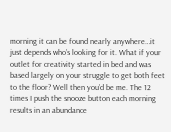morning it can be found nearly anywhere…it just depends who’s looking for it. What if your outlet for creativity started in bed and was based largely on your struggle to get both feet to the floor? Well then you’d be me. The 12 times I push the snooze button each morning results in an abundance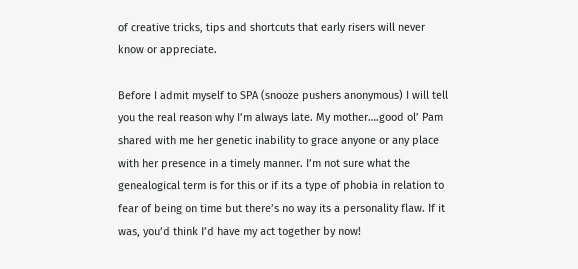of creative tricks, tips and shortcuts that early risers will never know or appreciate.

Before I admit myself to SPA (snooze pushers anonymous) I will tell you the real reason why I’m always late. My mother….good ol’ Pam shared with me her genetic inability to grace anyone or any place with her presence in a timely manner. I’m not sure what the genealogical term is for this or if its a type of phobia in relation to fear of being on time but there’s no way its a personality flaw. If it was, you’d think I’d have my act together by now!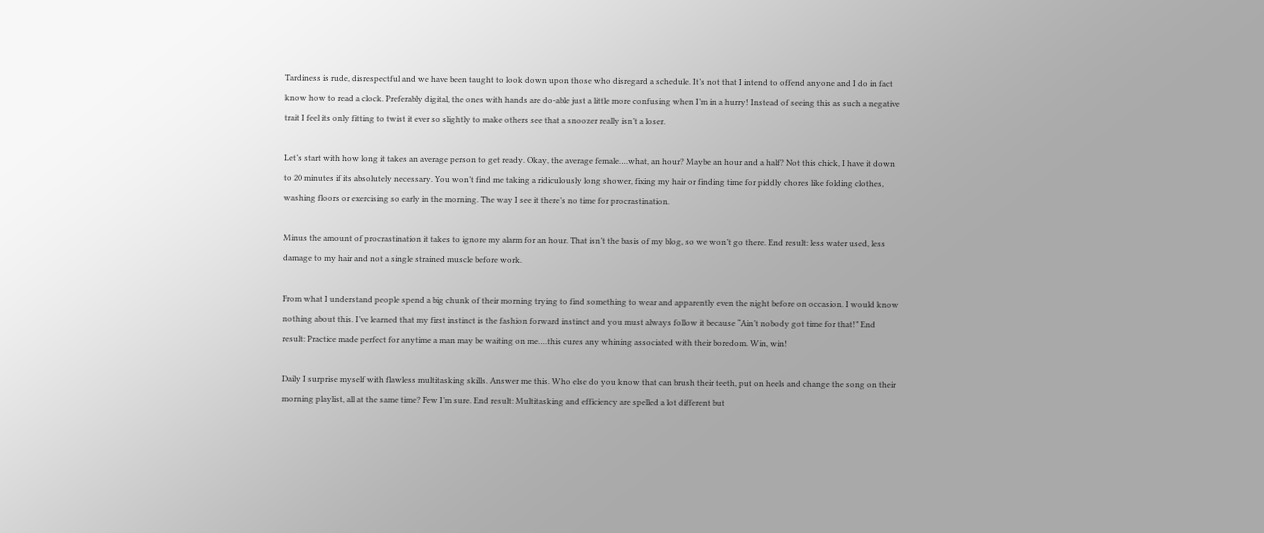Tardiness is rude, disrespectful and we have been taught to look down upon those who disregard a schedule. It’s not that I intend to offend anyone and I do in fact know how to read a clock. Preferably digital, the ones with hands are do-able just a little more confusing when I’m in a hurry! Instead of seeing this as such a negative trait I feel its only fitting to twist it ever so slightly to make others see that a snoozer really isn’t a loser.

Let’s start with how long it takes an average person to get ready. Okay, the average female….what, an hour? Maybe an hour and a half? Not this chick, I have it down to 20 minutes if its absolutely necessary. You won’t find me taking a ridiculously long shower, fixing my hair or finding time for piddly chores like folding clothes, washing floors or exercising so early in the morning. The way I see it there’s no time for procrastination.

Minus the amount of procrastination it takes to ignore my alarm for an hour. That isn’t the basis of my blog, so we won’t go there. End result: less water used, less damage to my hair and not a single strained muscle before work.

From what I understand people spend a big chunk of their morning trying to find something to wear and apparently even the night before on occasion. I would know nothing about this. I’ve learned that my first instinct is the fashion forward instinct and you must always follow it because “Ain’t nobody got time for that!” End result: Practice made perfect for anytime a man may be waiting on me….this cures any whining associated with their boredom. Win, win!

Daily I surprise myself with flawless multitasking skills. Answer me this. Who else do you know that can brush their teeth, put on heels and change the song on their morning playlist, all at the same time? Few I’m sure. End result: Multitasking and efficiency are spelled a lot different but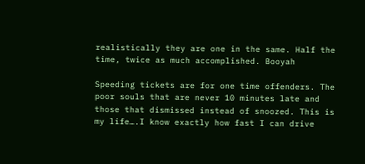realistically they are one in the same. Half the time, twice as much accomplished. Booyah

Speeding tickets are for one time offenders. The poor souls that are never 10 minutes late and those that dismissed instead of snoozed. This is my life….I know exactly how fast I can drive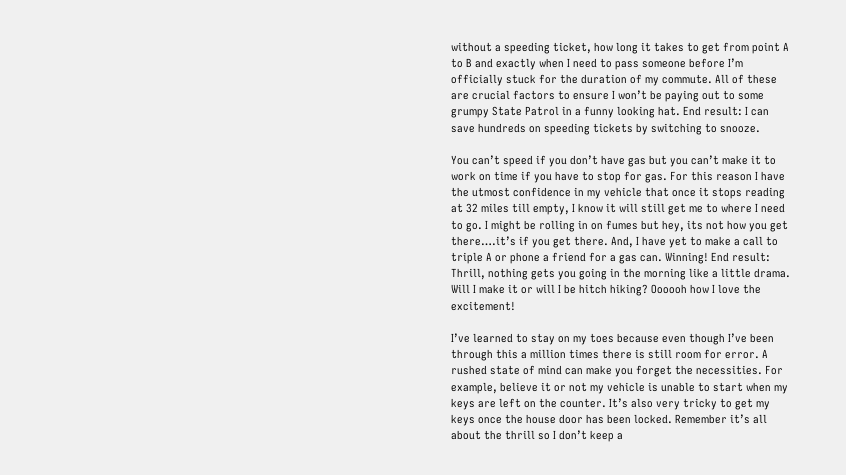without a speeding ticket, how long it takes to get from point A to B and exactly when I need to pass someone before I’m officially stuck for the duration of my commute. All of these are crucial factors to ensure I won’t be paying out to some grumpy State Patrol in a funny looking hat. End result: I can save hundreds on speeding tickets by switching to snooze.

You can’t speed if you don’t have gas but you can’t make it to work on time if you have to stop for gas. For this reason I have the utmost confidence in my vehicle that once it stops reading at 32 miles till empty, I know it will still get me to where I need to go. I might be rolling in on fumes but hey, its not how you get there….it’s if you get there. And, I have yet to make a call to triple A or phone a friend for a gas can. Winning! End result: Thrill, nothing gets you going in the morning like a little drama. Will I make it or will I be hitch hiking? Oooooh how I love the excitement!

I’ve learned to stay on my toes because even though I’ve been through this a million times there is still room for error. A rushed state of mind can make you forget the necessities. For example, believe it or not my vehicle is unable to start when my keys are left on the counter. It’s also very tricky to get my keys once the house door has been locked. Remember it’s all about the thrill so I don’t keep a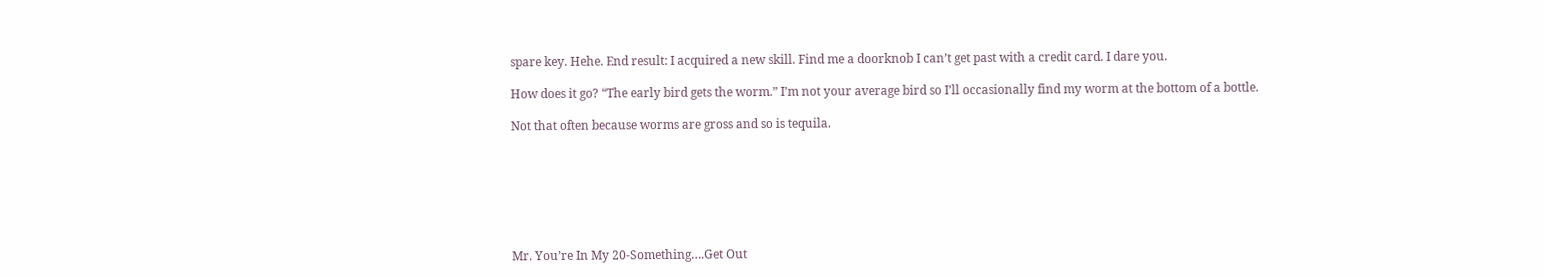spare key. Hehe. End result: I acquired a new skill. Find me a doorknob I can’t get past with a credit card. I dare you.

How does it go? “The early bird gets the worm.” I’m not your average bird so I’ll occasionally find my worm at the bottom of a bottle.

Not that often because worms are gross and so is tequila.







Mr. You’re In My 20-Something….Get Out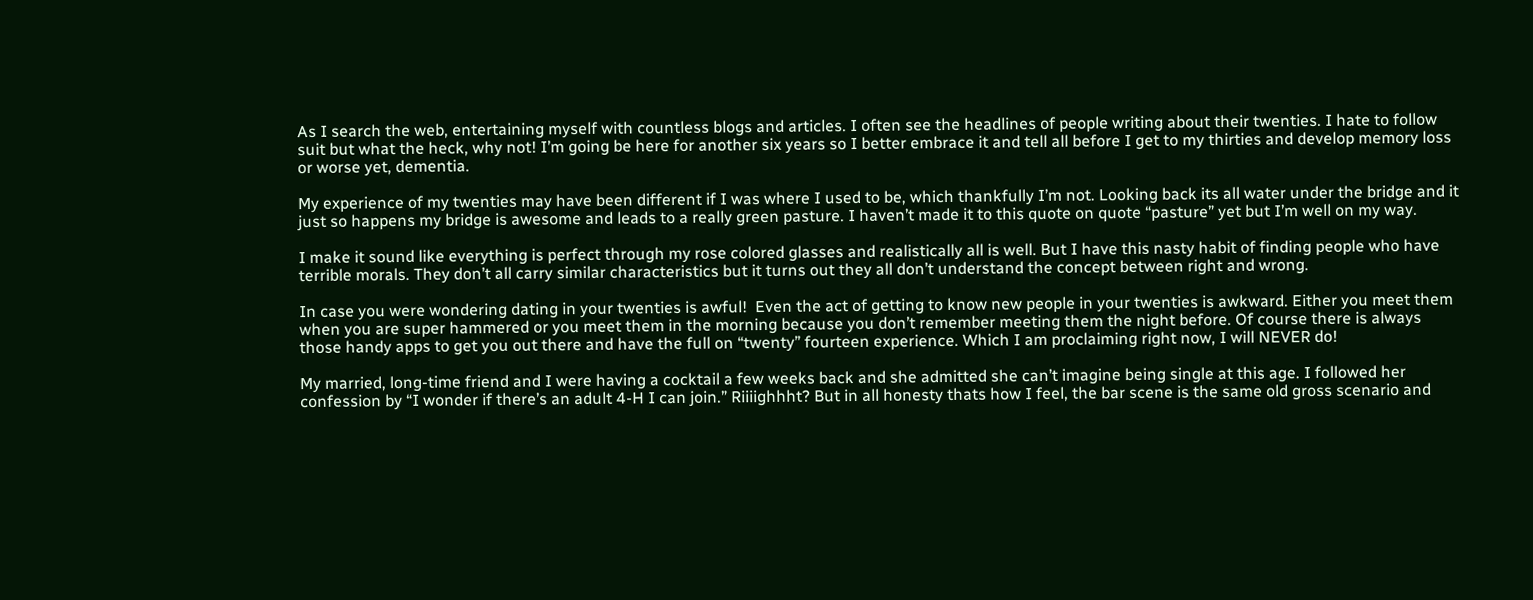As I search the web, entertaining myself with countless blogs and articles. I often see the headlines of people writing about their twenties. I hate to follow suit but what the heck, why not! I’m going be here for another six years so I better embrace it and tell all before I get to my thirties and develop memory loss or worse yet, dementia.

My experience of my twenties may have been different if I was where I used to be, which thankfully I’m not. Looking back its all water under the bridge and it just so happens my bridge is awesome and leads to a really green pasture. I haven’t made it to this quote on quote “pasture” yet but I’m well on my way.

I make it sound like everything is perfect through my rose colored glasses and realistically all is well. But I have this nasty habit of finding people who have terrible morals. They don’t all carry similar characteristics but it turns out they all don’t understand the concept between right and wrong.

In case you were wondering dating in your twenties is awful!  Even the act of getting to know new people in your twenties is awkward. Either you meet them when you are super hammered or you meet them in the morning because you don’t remember meeting them the night before. Of course there is always those handy apps to get you out there and have the full on “twenty” fourteen experience. Which I am proclaiming right now, I will NEVER do!

My married, long-time friend and I were having a cocktail a few weeks back and she admitted she can’t imagine being single at this age. I followed her confession by “I wonder if there’s an adult 4-H I can join.” Riiiighhht? But in all honesty thats how I feel, the bar scene is the same old gross scenario and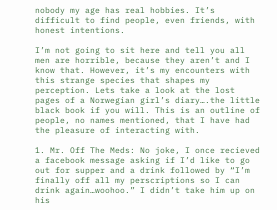nobody my age has real hobbies. It’s difficult to find people, even friends, with honest intentions.

I’m not going to sit here and tell you all men are horrible, because they aren’t and I know that. However, it’s my encounters with this strange species that shapes my perception. Lets take a look at the lost pages of a Norwegian girl’s diary….the little black book if you will. This is an outline of people, no names mentioned, that I have had the pleasure of interacting with.

1. Mr. Off The Meds: No joke, I once recieved a facebook message asking if I’d like to go out for supper and a drink followed by “I’m finally off all my perscriptions so I can drink again…woohoo.” I didn’t take him up on his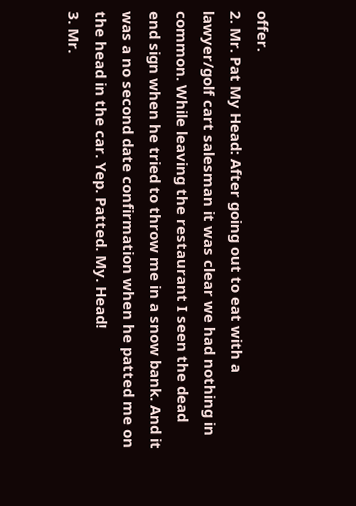offer.
2. Mr. Pat My Head: After going out to eat with a lawyer/golf cart salesman it was clear we had nothing in common. While leaving the restaurant I seen the dead end sign when he tried to throw me in a snow bank. And it was a no second date confirmation when he patted me on the head in the car. Yep. Patted. My. Head!
3. Mr.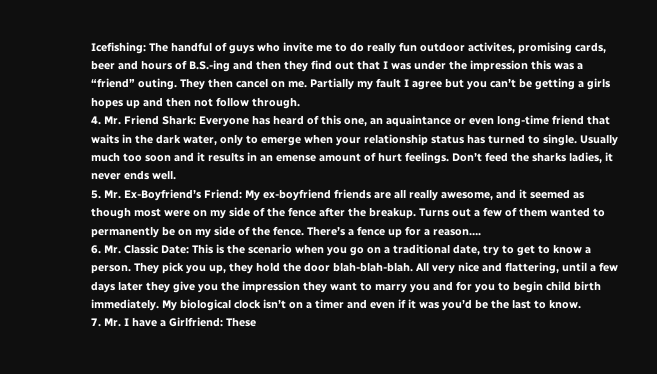Icefishing: The handful of guys who invite me to do really fun outdoor activites, promising cards, beer and hours of B.S.-ing and then they find out that I was under the impression this was a “friend” outing. They then cancel on me. Partially my fault I agree but you can’t be getting a girls hopes up and then not follow through.
4. Mr. Friend Shark: Everyone has heard of this one, an aquaintance or even long-time friend that waits in the dark water, only to emerge when your relationship status has turned to single. Usually much too soon and it results in an emense amount of hurt feelings. Don’t feed the sharks ladies, it never ends well.
5. Mr. Ex-Boyfriend’s Friend: My ex-boyfriend friends are all really awesome, and it seemed as though most were on my side of the fence after the breakup. Turns out a few of them wanted to permanently be on my side of the fence. There’s a fence up for a reason….
6. Mr. Classic Date: This is the scenario when you go on a traditional date, try to get to know a person. They pick you up, they hold the door blah-blah-blah. All very nice and flattering, until a few days later they give you the impression they want to marry you and for you to begin child birth immediately. My biological clock isn’t on a timer and even if it was you’d be the last to know.
7. Mr. I have a Girlfriend: These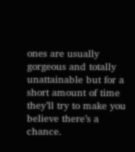ones are usually gorgeous and totally unattainable but for a short amount of time they’ll try to make you believe there’s a chance.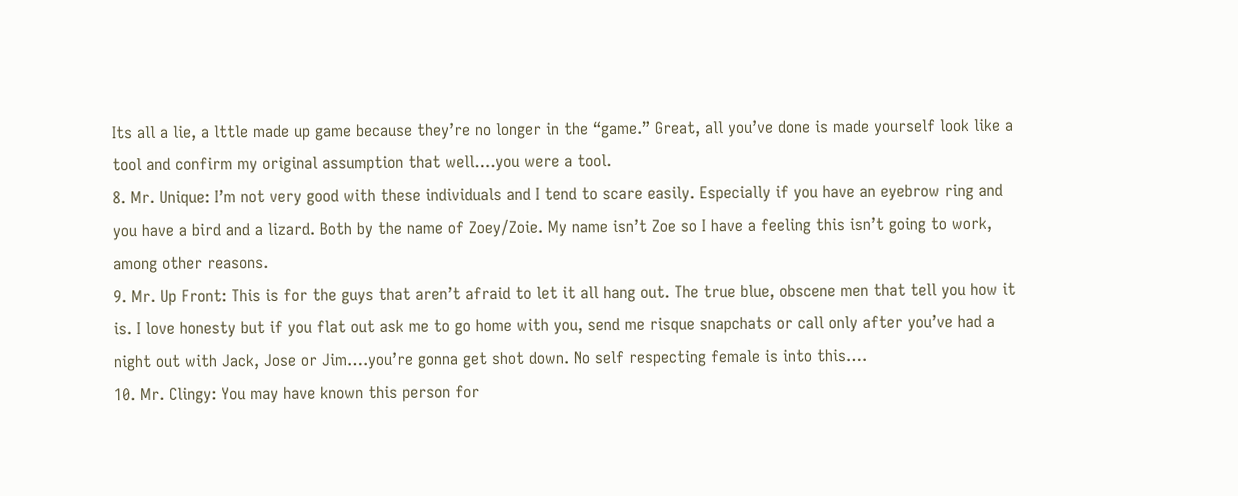Its all a lie, a lttle made up game because they’re no longer in the “game.” Great, all you’ve done is made yourself look like a tool and confirm my original assumption that well….you were a tool.
8. Mr. Unique: I’m not very good with these individuals and I tend to scare easily. Especially if you have an eyebrow ring and you have a bird and a lizard. Both by the name of Zoey/Zoie. My name isn’t Zoe so I have a feeling this isn’t going to work, among other reasons.
9. Mr. Up Front: This is for the guys that aren’t afraid to let it all hang out. The true blue, obscene men that tell you how it is. I love honesty but if you flat out ask me to go home with you, send me risque snapchats or call only after you’ve had a night out with Jack, Jose or Jim….you’re gonna get shot down. No self respecting female is into this….
10. Mr. Clingy: You may have known this person for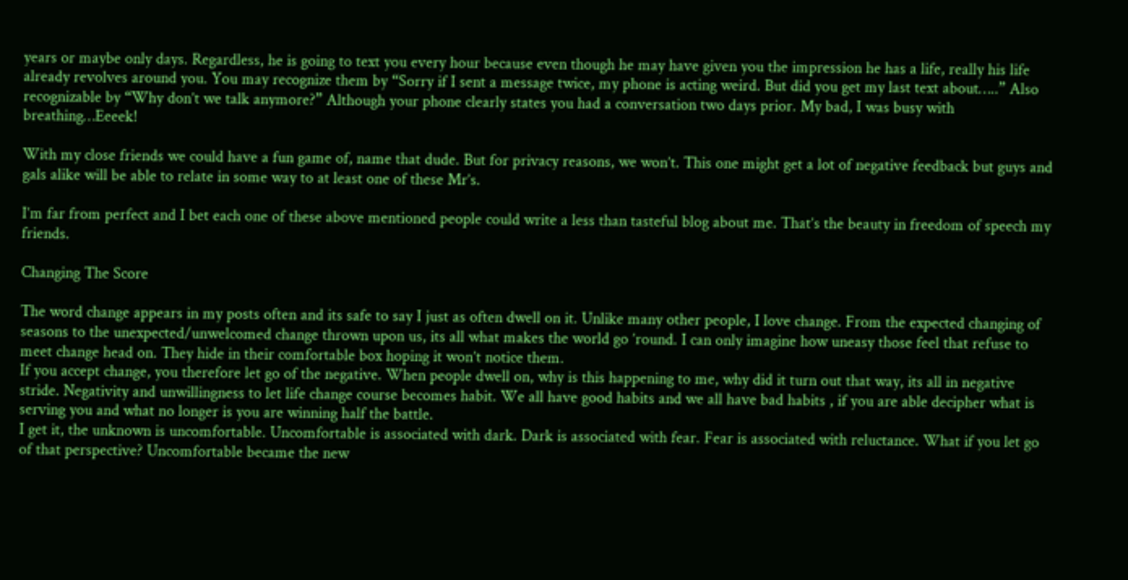years or maybe only days. Regardless, he is going to text you every hour because even though he may have given you the impression he has a life, really his life already revolves around you. You may recognize them by “Sorry if I sent a message twice, my phone is acting weird. But did you get my last text about…..” Also recognizable by “Why don’t we talk anymore?” Although your phone clearly states you had a conversation two days prior. My bad, I was busy with breathing…Eeeek!

With my close friends we could have a fun game of, name that dude. But for privacy reasons, we won’t. This one might get a lot of negative feedback but guys and gals alike will be able to relate in some way to at least one of these Mr’s.

I’m far from perfect and I bet each one of these above mentioned people could write a less than tasteful blog about me. That’s the beauty in freedom of speech my friends.

Changing The Score

The word change appears in my posts often and its safe to say I just as often dwell on it. Unlike many other people, I love change. From the expected changing of seasons to the unexpected/unwelcomed change thrown upon us, its all what makes the world go ’round. I can only imagine how uneasy those feel that refuse to meet change head on. They hide in their comfortable box hoping it won’t notice them.
If you accept change, you therefore let go of the negative. When people dwell on, why is this happening to me, why did it turn out that way, its all in negative stride. Negativity and unwillingness to let life change course becomes habit. We all have good habits and we all have bad habits , if you are able decipher what is serving you and what no longer is you are winning half the battle.
I get it, the unknown is uncomfortable. Uncomfortable is associated with dark. Dark is associated with fear. Fear is associated with reluctance. What if you let go of that perspective? Uncomfortable became the new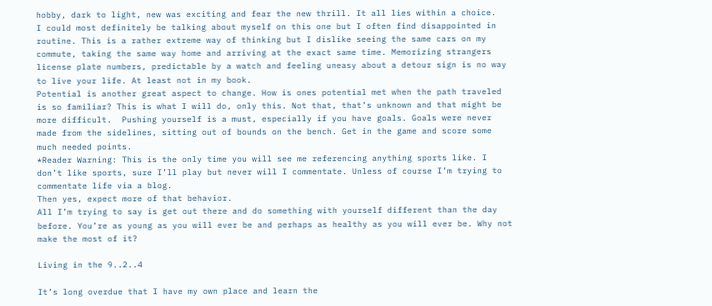hobby, dark to light, new was exciting and fear the new thrill. It all lies within a choice.
I could most definitely be talking about myself on this one but I often find disappointed in routine. This is a rather extreme way of thinking but I dislike seeing the same cars on my commute, taking the same way home and arriving at the exact same time. Memorizing strangers license plate numbers, predictable by a watch and feeling uneasy about a detour sign is no way to live your life. At least not in my book.
Potential is another great aspect to change. How is ones potential met when the path traveled is so familiar? This is what I will do, only this. Not that, that’s unknown and that might be more difficult.  Pushing yourself is a must, especially if you have goals. Goals were never made from the sidelines, sitting out of bounds on the bench. Get in the game and score some much needed points.
*Reader Warning: This is the only time you will see me referencing anything sports like. I don’t like sports, sure I’ll play but never will I commentate. Unless of course I’m trying to commentate life via a blog.
Then yes, expect more of that behavior.
All I’m trying to say is get out there and do something with yourself different than the day before. You’re as young as you will ever be and perhaps as healthy as you will ever be. Why not make the most of it?

Living in the 9..2..4

It’s long overdue that I have my own place and learn the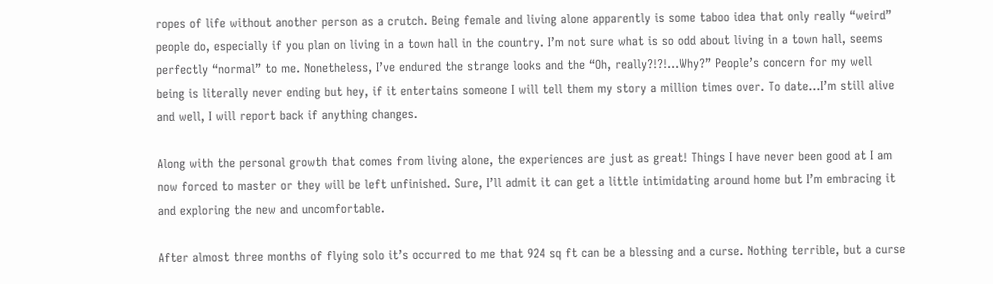ropes of life without another person as a crutch. Being female and living alone apparently is some taboo idea that only really “weird” people do, especially if you plan on living in a town hall in the country. I’m not sure what is so odd about living in a town hall, seems perfectly “normal” to me. Nonetheless, I’ve endured the strange looks and the “Oh, really?!?!…Why?” People’s concern for my well being is literally never ending but hey, if it entertains someone I will tell them my story a million times over. To date…I’m still alive and well, I will report back if anything changes.

Along with the personal growth that comes from living alone, the experiences are just as great! Things I have never been good at I am now forced to master or they will be left unfinished. Sure, I’ll admit it can get a little intimidating around home but I’m embracing it and exploring the new and uncomfortable.

After almost three months of flying solo it’s occurred to me that 924 sq ft can be a blessing and a curse. Nothing terrible, but a curse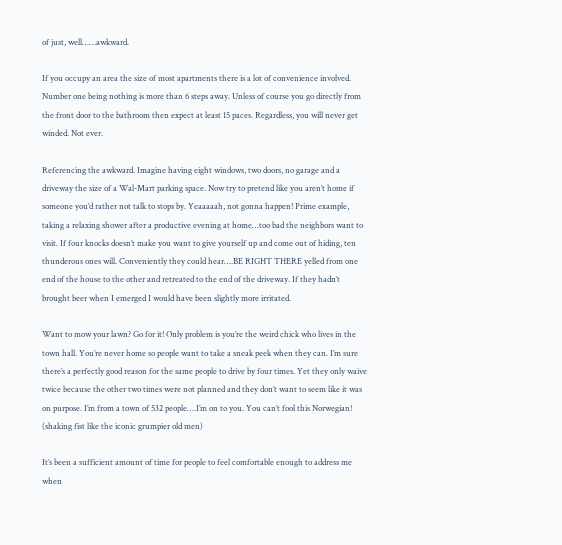of just, well……awkward.

If you occupy an area the size of most apartments there is a lot of convenience involved. Number one being nothing is more than 6 steps away. Unless of course you go directly from the front door to the bathroom then expect at least 15 paces. Regardless, you will never get winded. Not ever.

Referencing the awkward. Imagine having eight windows, two doors, no garage and a driveway the size of a Wal-Mart parking space. Now try to pretend like you aren’t home if someone you’d rather not talk to stops by. Yeaaaaah, not gonna happen! Prime example, taking a relaxing shower after a productive evening at home…too bad the neighbors want to visit. If four knocks doesn’t make you want to give yourself up and come out of hiding, ten thunderous ones will. Conveniently they could hear….BE RIGHT THERE yelled from one end of the house to the other and retreated to the end of the driveway. If they hadn’t brought beer when I emerged I would have been slightly more irritated.

Want to mow your lawn? Go for it! Only problem is you’re the weird chick who lives in the town hall. You’re never home so people want to take a sneak peek when they can. I’m sure there’s a perfectly good reason for the same people to drive by four times. Yet they only waive twice because the other two times were not planned and they don’t want to seem like it was on purpose. I’m from a town of 532 people….I’m on to you. You can’t fool this Norwegian! (shaking fist like the iconic grumpier old men)

It’s been a sufficient amount of time for people to feel comfortable enough to address me when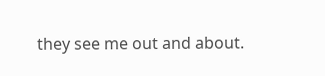they see me out and about.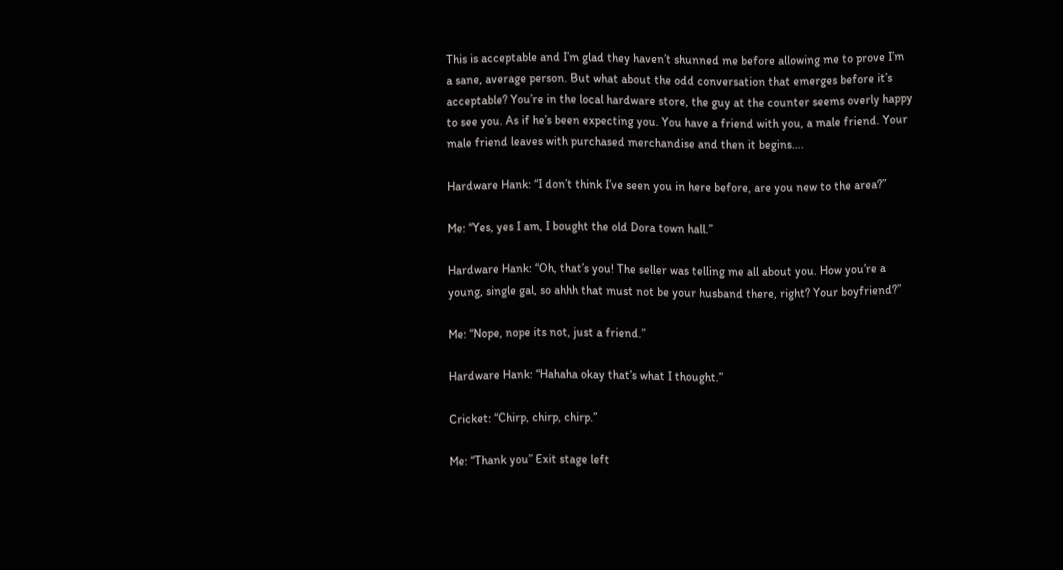This is acceptable and I’m glad they haven’t shunned me before allowing me to prove I’m a sane, average person. But what about the odd conversation that emerges before it’s acceptable? You’re in the local hardware store, the guy at the counter seems overly happy to see you. As if he’s been expecting you. You have a friend with you, a male friend. Your male friend leaves with purchased merchandise and then it begins….

Hardware Hank: “I don’t think I’ve seen you in here before, are you new to the area?”

Me: “Yes, yes I am, I bought the old Dora town hall.”

Hardware Hank: “Oh, that’s you! The seller was telling me all about you. How you’re a young, single gal, so ahhh that must not be your husband there, right? Your boyfriend?”

Me: “Nope, nope its not, just a friend.”

Hardware Hank: “Hahaha okay that’s what I thought.”

Cricket: “Chirp, chirp, chirp.”

Me: “Thank you” Exit stage left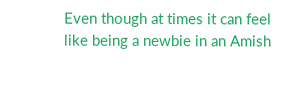Even though at times it can feel like being a newbie in an Amish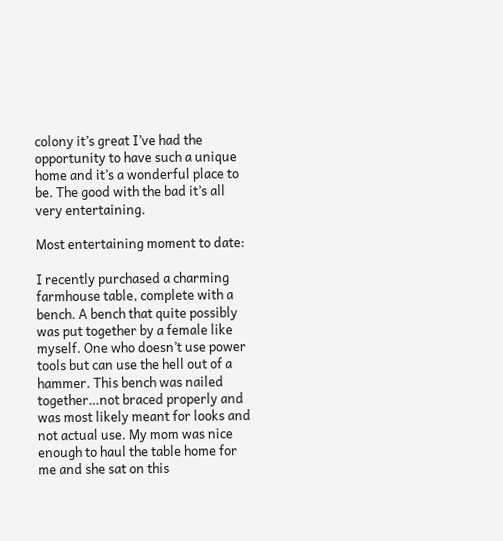colony it’s great I’ve had the opportunity to have such a unique home and it’s a wonderful place to be. The good with the bad it’s all very entertaining.

Most entertaining moment to date:

I recently purchased a charming farmhouse table, complete with a bench. A bench that quite possibly was put together by a female like myself. One who doesn’t use power tools but can use the hell out of a hammer. This bench was nailed together…not braced properly and was most likely meant for looks and not actual use. My mom was nice enough to haul the table home for me and she sat on this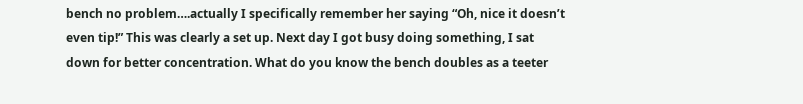bench no problem….actually I specifically remember her saying “Oh, nice it doesn’t even tip!” This was clearly a set up. Next day I got busy doing something, I sat down for better concentration. What do you know the bench doubles as a teeter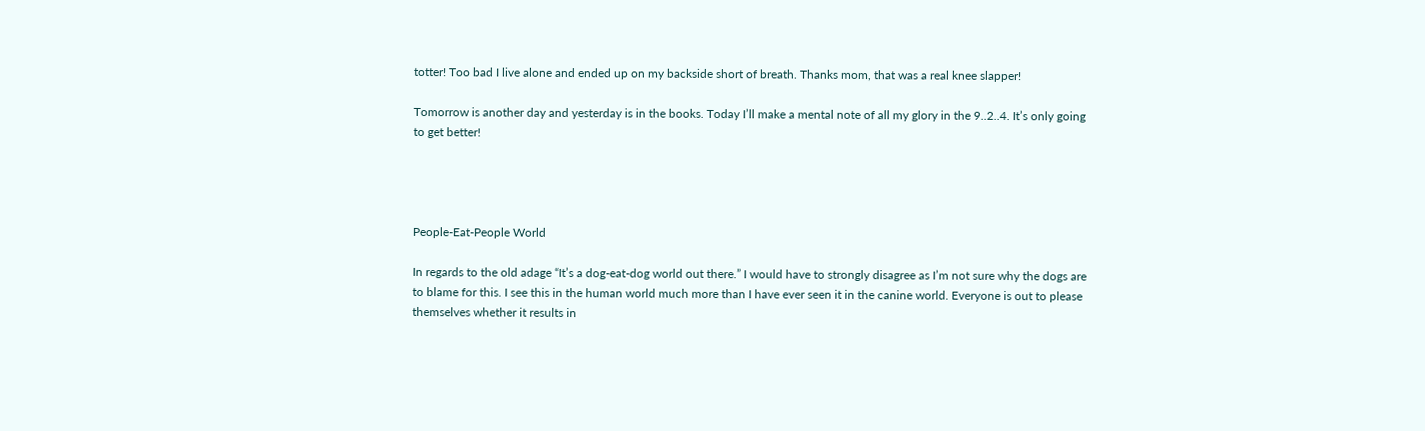totter! Too bad I live alone and ended up on my backside short of breath. Thanks mom, that was a real knee slapper!

Tomorrow is another day and yesterday is in the books. Today I’ll make a mental note of all my glory in the 9..2..4. It’s only going to get better!




People-Eat-People World

In regards to the old adage “It’s a dog-eat-dog world out there.” I would have to strongly disagree as I’m not sure why the dogs are to blame for this. I see this in the human world much more than I have ever seen it in the canine world. Everyone is out to please themselves whether it results in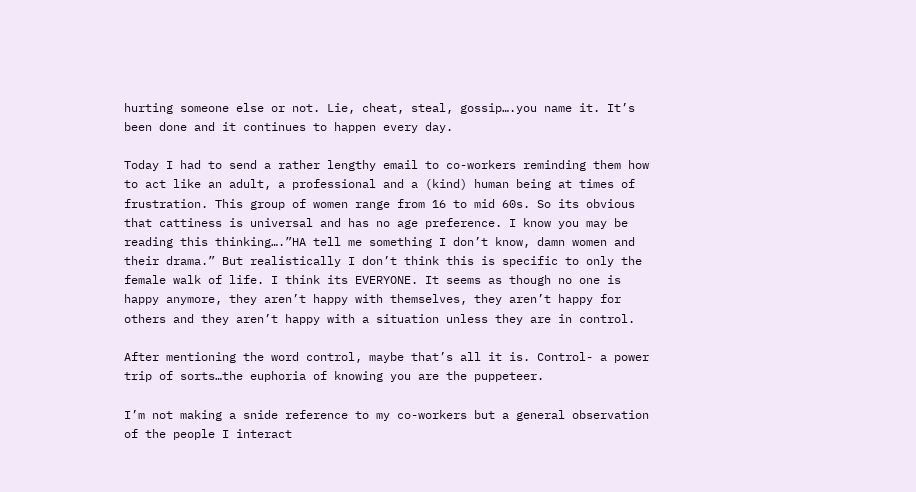hurting someone else or not. Lie, cheat, steal, gossip….you name it. It’s been done and it continues to happen every day.

Today I had to send a rather lengthy email to co-workers reminding them how to act like an adult, a professional and a (kind) human being at times of frustration. This group of women range from 16 to mid 60s. So its obvious that cattiness is universal and has no age preference. I know you may be reading this thinking….”HA tell me something I don’t know, damn women and their drama.” But realistically I don’t think this is specific to only the female walk of life. I think its EVERYONE. It seems as though no one is happy anymore, they aren’t happy with themselves, they aren’t happy for others and they aren’t happy with a situation unless they are in control.

After mentioning the word control, maybe that’s all it is. Control- a power trip of sorts…the euphoria of knowing you are the puppeteer.

I’m not making a snide reference to my co-workers but a general observation of the people I interact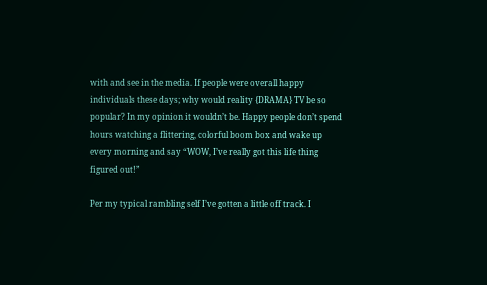with and see in the media. If people were overall happy individuals these days; why would reality {DRAMA} TV be so popular? In my opinion it wouldn’t be. Happy people don’t spend hours watching a flittering, colorful boom box and wake up every morning and say “WOW, I’ve really got this life thing figured out!”

Per my typical rambling self I’ve gotten a little off track. I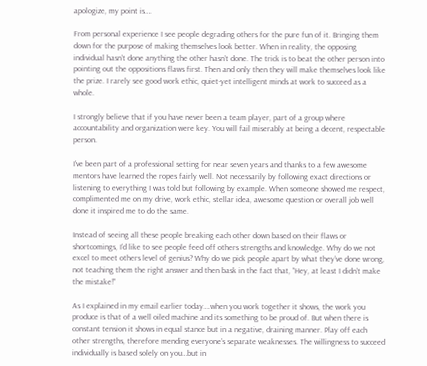apologize, my point is….

From personal experience I see people degrading others for the pure fun of it. Bringing them down for the purpose of making themselves look better. When in reality, the opposing individual hasn’t done anything the other hasn’t done. The trick is to beat the other person into pointing out the oppositions flaws first. Then and only then they will make themselves look like the prize. I rarely see good work ethic, quiet-yet intelligent minds at work to succeed as a whole.

I strongly believe that if you have never been a team player, part of a group where accountability and organization were key. You will fail miserably at being a decent, respectable person.

I’ve been part of a professional setting for near seven years and thanks to a few awesome mentors have learned the ropes fairly well. Not necessarily by following exact directions or listening to everything I was told but following by example. When someone showed me respect, complimented me on my drive, work ethic, stellar idea, awesome question or overall job well done it inspired me to do the same.

Instead of seeing all these people breaking each other down based on their flaws or shortcomings, I’d like to see people feed off others strengths and knowledge. Why do we not excel to meet others level of genius? Why do we pick people apart by what they’ve done wrong, not teaching them the right answer and then bask in the fact that, “Hey, at least I didn’t make the mistake!”

As I explained in my email earlier today….when you work together it shows, the work you produce is that of a well oiled machine and its something to be proud of. But when there is constant tension it shows in equal stance but in a negative, draining manner. Play off each other strengths, therefore mending everyone’s separate weaknesses. The willingness to succeed individually is based solely on you…but in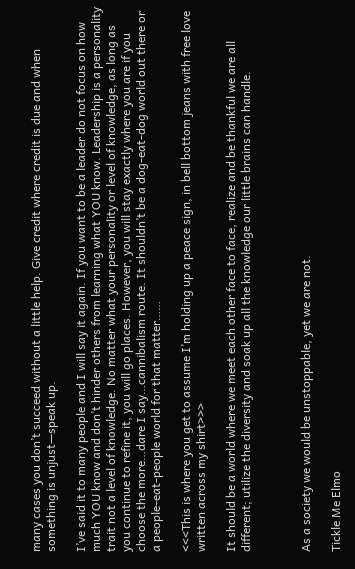many cases you don’t succeed without a little help. Give credit where credit is due and when something is unjust—speak up.

I’ve said it to many people and I will say it again. If you want to be a leader do not focus on how much YOU know and don’t hinder others from learning what YOU know. Leadership is a personality trait not a level of knowledge. No matter what your personality or level of knowledge, as long as you continue to refine it, you will go places. However, you will stay exactly where you are if you choose the more…dare I say…cannibalism route. It shouldn’t be a dog-eat-dog world out there or a people-eat-people world for that matter……

<<<This is where you get to assume I’m holding up a peace sign, in bell bottom jeans with free love written across my shirt>>>

It should be a world where we meet each other face to face, realize and be thankful we are all different; utilize the diversity and soak up all the knowledge our little brains can handle.



As a society we would be unstoppable, yet we are not.

Tickle Me Elmo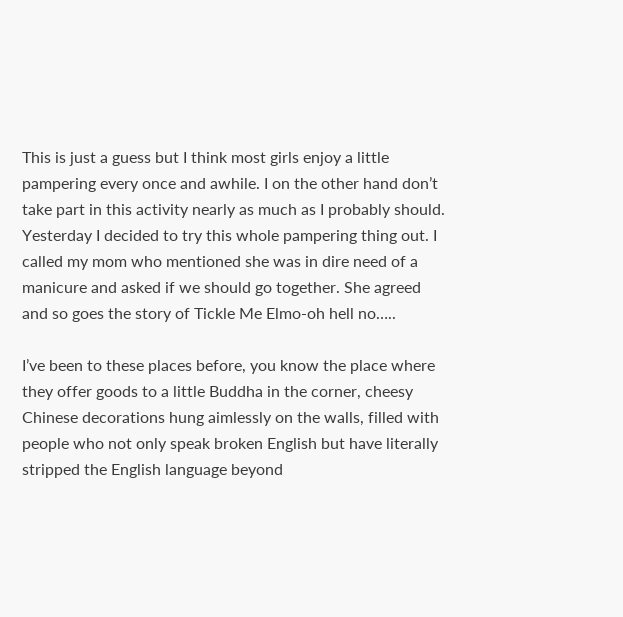This is just a guess but I think most girls enjoy a little pampering every once and awhile. I on the other hand don’t take part in this activity nearly as much as I probably should. Yesterday I decided to try this whole pampering thing out. I called my mom who mentioned she was in dire need of a manicure and asked if we should go together. She agreed and so goes the story of Tickle Me Elmo-oh hell no…..

I’ve been to these places before, you know the place where they offer goods to a little Buddha in the corner, cheesy Chinese decorations hung aimlessly on the walls, filled with people who not only speak broken English but have literally stripped the English language beyond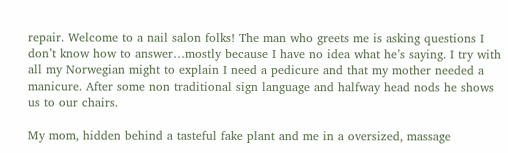repair. Welcome to a nail salon folks! The man who greets me is asking questions I don’t know how to answer…mostly because I have no idea what he’s saying. I try with all my Norwegian might to explain I need a pedicure and that my mother needed a manicure. After some non traditional sign language and halfway head nods he shows us to our chairs.

My mom, hidden behind a tasteful fake plant and me in a oversized, massage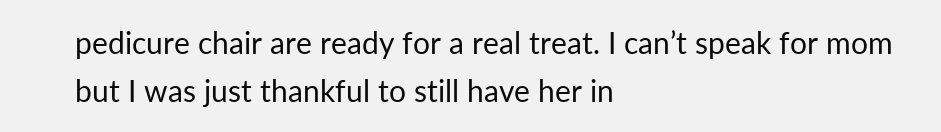pedicure chair are ready for a real treat. I can’t speak for mom but I was just thankful to still have her in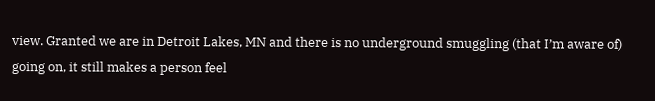view. Granted we are in Detroit Lakes, MN and there is no underground smuggling (that I’m aware of) going on, it still makes a person feel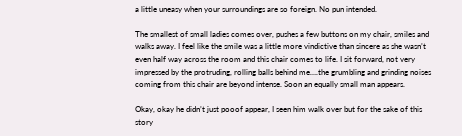a little uneasy when your surroundings are so foreign. No pun intended.

The smallest of small ladies comes over, pushes a few buttons on my chair, smiles and walks away. I feel like the smile was a little more vindictive than sincere as she wasn’t even half way across the room and this chair comes to life. I sit forward, not very impressed by the protruding, rolling balls behind me….the grumbling and grinding noises coming from this chair are beyond intense. Soon an equally small man appears.

Okay, okay he didn’t just pooof appear, I seen him walk over but for the sake of this story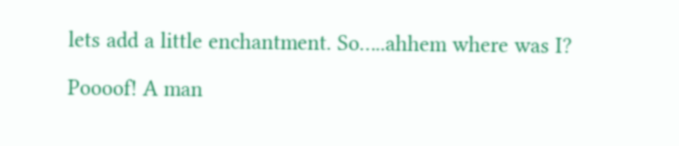lets add a little enchantment. So…..ahhem where was I?

Poooof! A man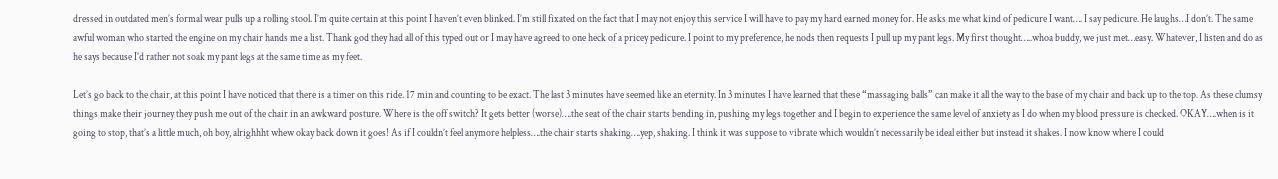dressed in outdated men’s formal wear pulls up a rolling stool. I’m quite certain at this point I haven’t even blinked. I’m still fixated on the fact that I may not enjoy this service I will have to pay my hard earned money for. He asks me what kind of pedicure I want…. I say pedicure. He laughs…I don’t. The same awful woman who started the engine on my chair hands me a list. Thank god they had all of this typed out or I may have agreed to one heck of a pricey pedicure. I point to my preference, he nods then requests I pull up my pant legs. My first thought…..whoa buddy, we just met…easy. Whatever, I listen and do as he says because I’d rather not soak my pant legs at the same time as my feet.

Let’s go back to the chair, at this point I have noticed that there is a timer on this ride. 17 min and counting to be exact. The last 3 minutes have seemed like an eternity. In 3 minutes I have learned that these “massaging balls” can make it all the way to the base of my chair and back up to the top. As these clumsy things make their journey they push me out of the chair in an awkward posture. Where is the off switch? It gets better (worse)….the seat of the chair starts bending in, pushing my legs together and I begin to experience the same level of anxiety as I do when my blood pressure is checked. OKAY….when is it going to stop, that’s a little much, oh boy, alrighhht whew okay back down it goes! As if I couldn’t feel anymore helpless….the chair starts shaking….yep, shaking. I think it was suppose to vibrate which wouldn’t necessarily be ideal either but instead it shakes. I now know where I could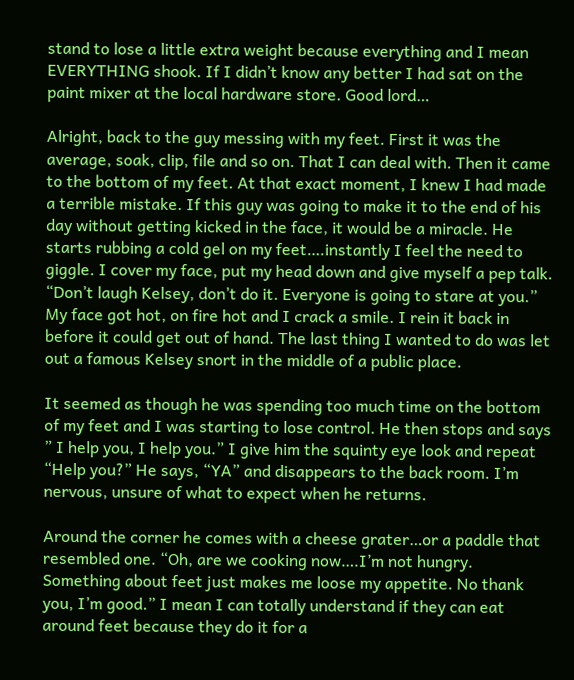stand to lose a little extra weight because everything and I mean EVERYTHING shook. If I didn’t know any better I had sat on the paint mixer at the local hardware store. Good lord…

Alright, back to the guy messing with my feet. First it was the average, soak, clip, file and so on. That I can deal with. Then it came to the bottom of my feet. At that exact moment, I knew I had made a terrible mistake. If this guy was going to make it to the end of his day without getting kicked in the face, it would be a miracle. He starts rubbing a cold gel on my feet….instantly I feel the need to giggle. I cover my face, put my head down and give myself a pep talk. “Don’t laugh Kelsey, don’t do it. Everyone is going to stare at you.” My face got hot, on fire hot and I crack a smile. I rein it back in before it could get out of hand. The last thing I wanted to do was let out a famous Kelsey snort in the middle of a public place.

It seemed as though he was spending too much time on the bottom of my feet and I was starting to lose control. He then stops and says ” I help you, I help you.” I give him the squinty eye look and repeat “Help you?” He says, “YA” and disappears to the back room. I’m nervous, unsure of what to expect when he returns.

Around the corner he comes with a cheese grater…or a paddle that resembled one. “Oh, are we cooking now….I’m not hungry. Something about feet just makes me loose my appetite. No thank you, I’m good.” I mean I can totally understand if they can eat around feet because they do it for a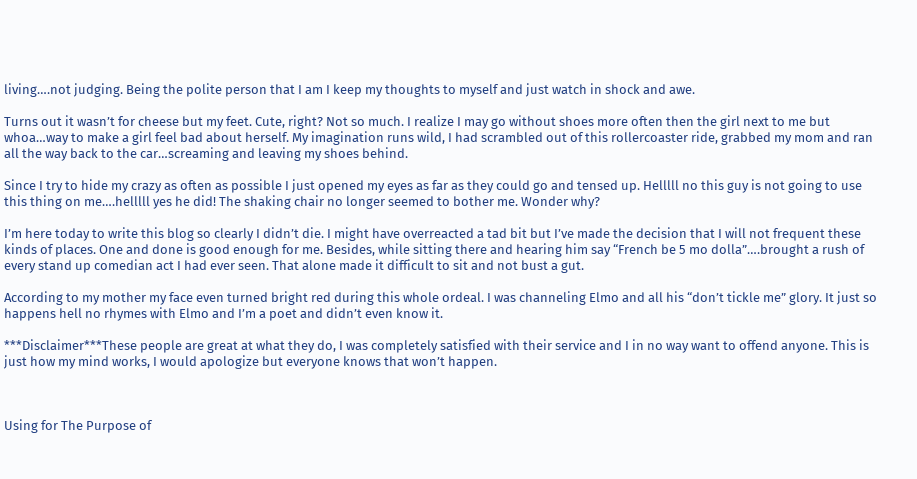living….not judging. Being the polite person that I am I keep my thoughts to myself and just watch in shock and awe.

Turns out it wasn’t for cheese but my feet. Cute, right? Not so much. I realize I may go without shoes more often then the girl next to me but whoa…way to make a girl feel bad about herself. My imagination runs wild, I had scrambled out of this rollercoaster ride, grabbed my mom and ran all the way back to the car…screaming and leaving my shoes behind.

Since I try to hide my crazy as often as possible I just opened my eyes as far as they could go and tensed up. Helllll no this guy is not going to use this thing on me….helllll yes he did! The shaking chair no longer seemed to bother me. Wonder why?

I’m here today to write this blog so clearly I didn’t die. I might have overreacted a tad bit but I’ve made the decision that I will not frequent these kinds of places. One and done is good enough for me. Besides, while sitting there and hearing him say “French be 5 mo dolla”….brought a rush of every stand up comedian act I had ever seen. That alone made it difficult to sit and not bust a gut.

According to my mother my face even turned bright red during this whole ordeal. I was channeling Elmo and all his “don’t tickle me” glory. It just so happens hell no rhymes with Elmo and I’m a poet and didn’t even know it.

***Disclaimer***These people are great at what they do, I was completely satisfied with their service and I in no way want to offend anyone. This is just how my mind works, I would apologize but everyone knows that won’t happen.



Using for The Purpose of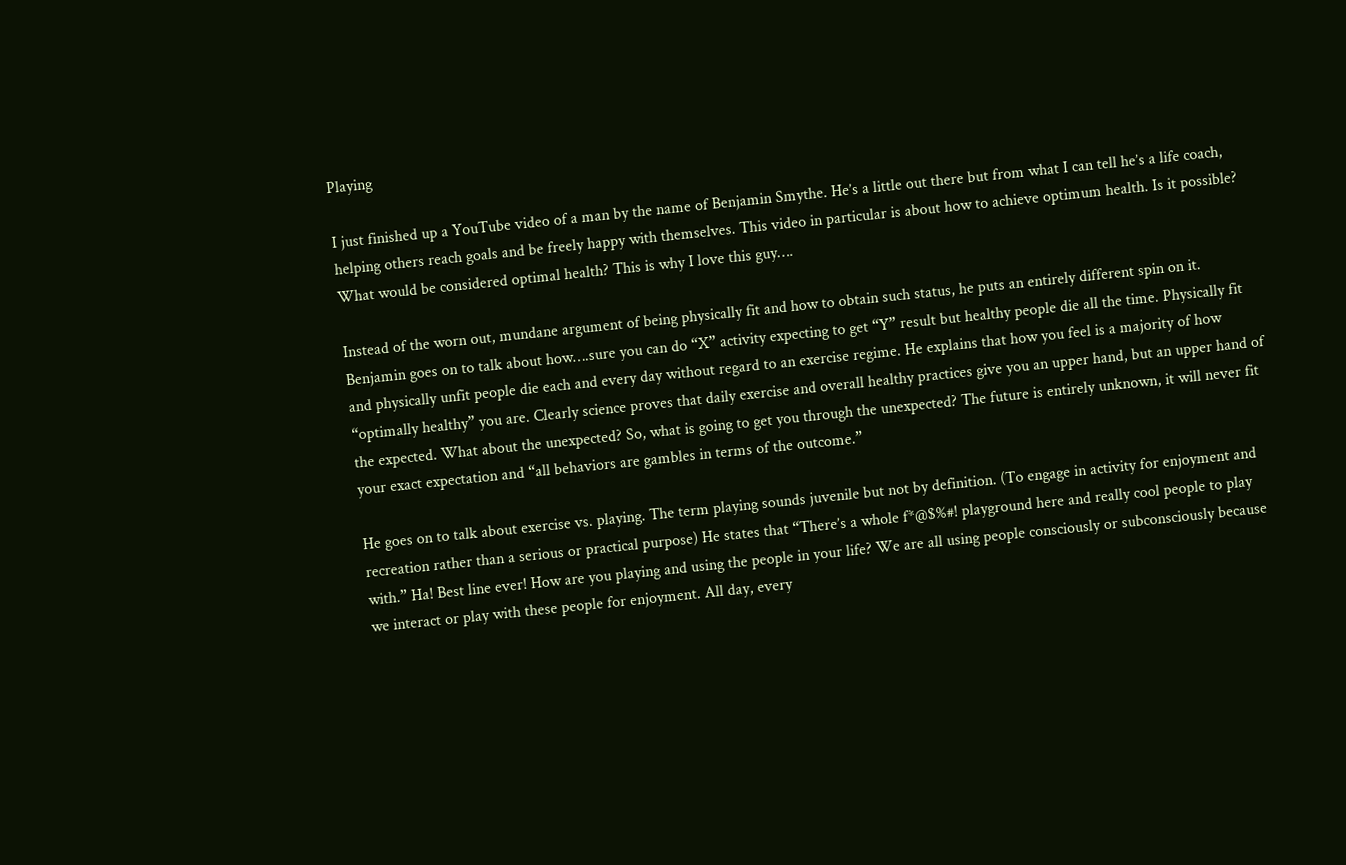Playing

I just finished up a YouTube video of a man by the name of Benjamin Smythe. He’s a little out there but from what I can tell he’s a life coach, helping others reach goals and be freely happy with themselves. This video in particular is about how to achieve optimum health. Is it possible? What would be considered optimal health? This is why I love this guy….

Instead of the worn out, mundane argument of being physically fit and how to obtain such status, he puts an entirely different spin on it. Benjamin goes on to talk about how….sure you can do “X” activity expecting to get “Y” result but healthy people die all the time. Physically fit and physically unfit people die each and every day without regard to an exercise regime. He explains that how you feel is a majority of how “optimally healthy” you are. Clearly science proves that daily exercise and overall healthy practices give you an upper hand, but an upper hand of the expected. What about the unexpected? So, what is going to get you through the unexpected? The future is entirely unknown, it will never fit your exact expectation and “all behaviors are gambles in terms of the outcome.”

He goes on to talk about exercise vs. playing. The term playing sounds juvenile but not by definition. (To engage in activity for enjoyment and recreation rather than a serious or practical purpose) He states that “There’s a whole f*@$%#! playground here and really cool people to play with.” Ha! Best line ever! How are you playing and using the people in your life? We are all using people consciously or subconsciously because we interact or play with these people for enjoyment. All day, every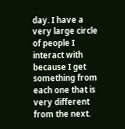day. I have a very large circle of people I interact with because I get something from each one that is very different from the next.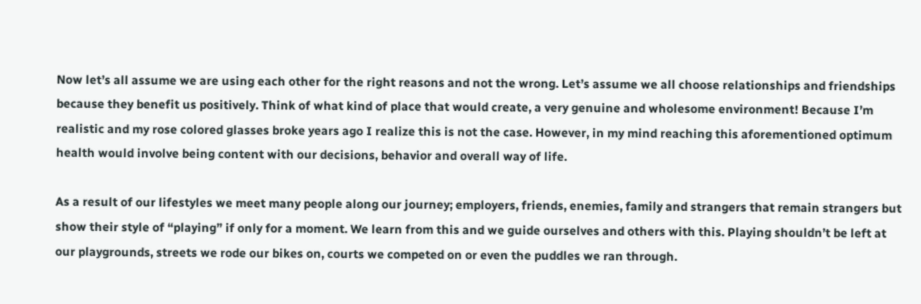Now let’s all assume we are using each other for the right reasons and not the wrong. Let’s assume we all choose relationships and friendships because they benefit us positively. Think of what kind of place that would create, a very genuine and wholesome environment! Because I’m realistic and my rose colored glasses broke years ago I realize this is not the case. However, in my mind reaching this aforementioned optimum health would involve being content with our decisions, behavior and overall way of life.

As a result of our lifestyles we meet many people along our journey; employers, friends, enemies, family and strangers that remain strangers but show their style of “playing” if only for a moment. We learn from this and we guide ourselves and others with this. Playing shouldn’t be left at our playgrounds, streets we rode our bikes on, courts we competed on or even the puddles we ran through.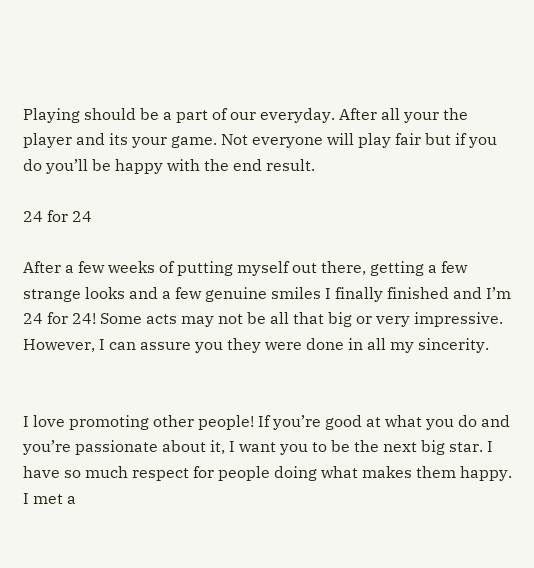Playing should be a part of our everyday. After all your the player and its your game. Not everyone will play fair but if you do you’ll be happy with the end result.

24 for 24

After a few weeks of putting myself out there, getting a few strange looks and a few genuine smiles I finally finished and I’m 24 for 24! Some acts may not be all that big or very impressive. However, I can assure you they were done in all my sincerity.


I love promoting other people! If you’re good at what you do and you’re passionate about it, I want you to be the next big star. I have so much respect for people doing what makes them happy. I met a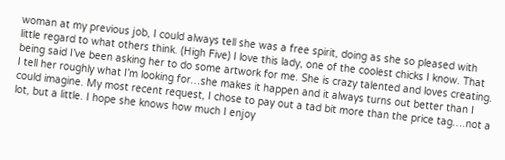woman at my previous job, I could always tell she was a free spirit, doing as she so pleased with little regard to what others think. (High Five) I love this lady, one of the coolest chicks I know. That being said I’ve been asking her to do some artwork for me. She is crazy talented and loves creating. I tell her roughly what I’m looking for…she makes it happen and it always turns out better than I could imagine. My most recent request, I chose to pay out a tad bit more than the price tag….not a lot, but a little. I hope she knows how much I enjoy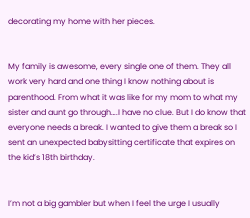decorating my home with her pieces.


My family is awesome, every single one of them. They all work very hard and one thing I know nothing about is parenthood. From what it was like for my mom to what my sister and aunt go through….I have no clue. But I do know that everyone needs a break. I wanted to give them a break so I sent an unexpected babysitting certificate that expires on the kid’s 18th birthday.


I’m not a big gambler but when I feel the urge I usually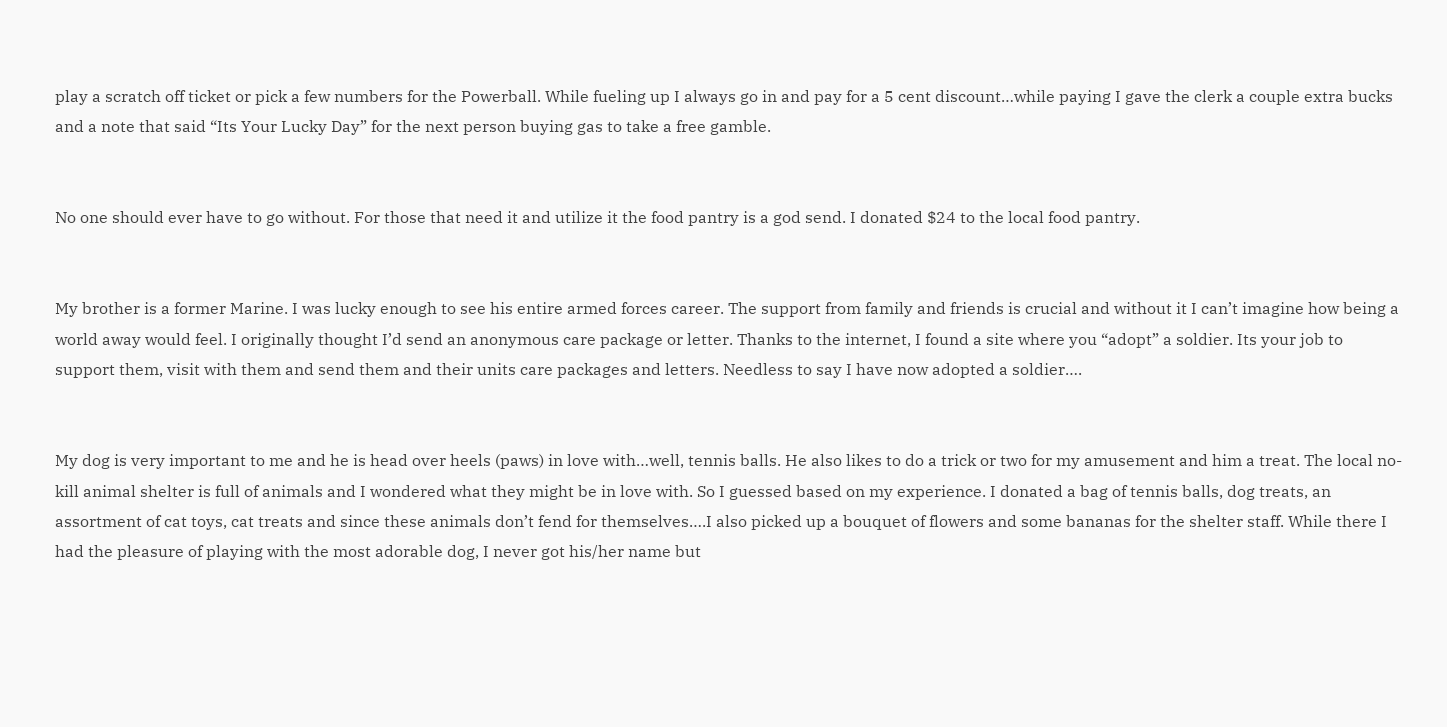play a scratch off ticket or pick a few numbers for the Powerball. While fueling up I always go in and pay for a 5 cent discount…while paying I gave the clerk a couple extra bucks and a note that said “Its Your Lucky Day” for the next person buying gas to take a free gamble.


No one should ever have to go without. For those that need it and utilize it the food pantry is a god send. I donated $24 to the local food pantry.


My brother is a former Marine. I was lucky enough to see his entire armed forces career. The support from family and friends is crucial and without it I can’t imagine how being a world away would feel. I originally thought I’d send an anonymous care package or letter. Thanks to the internet, I found a site where you “adopt” a soldier. Its your job to support them, visit with them and send them and their units care packages and letters. Needless to say I have now adopted a soldier….


My dog is very important to me and he is head over heels (paws) in love with…well, tennis balls. He also likes to do a trick or two for my amusement and him a treat. The local no-kill animal shelter is full of animals and I wondered what they might be in love with. So I guessed based on my experience. I donated a bag of tennis balls, dog treats, an assortment of cat toys, cat treats and since these animals don’t fend for themselves….I also picked up a bouquet of flowers and some bananas for the shelter staff. While there I had the pleasure of playing with the most adorable dog, I never got his/her name but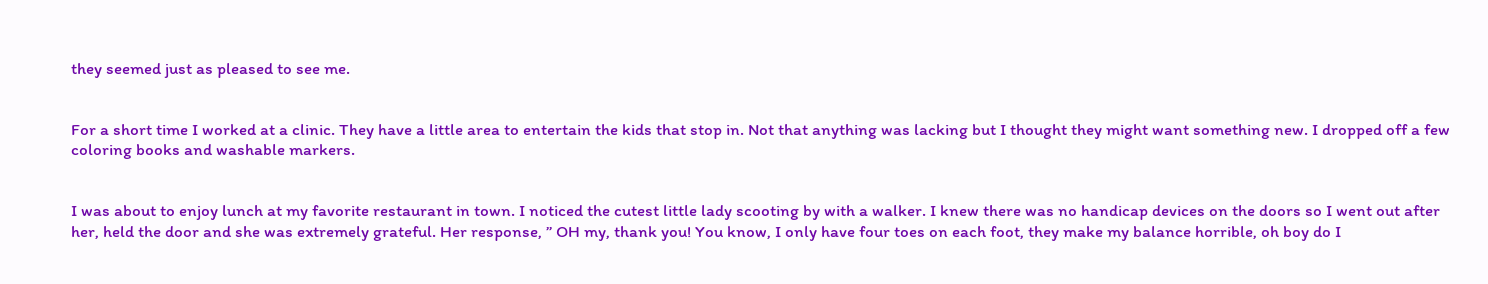they seemed just as pleased to see me.


For a short time I worked at a clinic. They have a little area to entertain the kids that stop in. Not that anything was lacking but I thought they might want something new. I dropped off a few coloring books and washable markers.


I was about to enjoy lunch at my favorite restaurant in town. I noticed the cutest little lady scooting by with a walker. I knew there was no handicap devices on the doors so I went out after her, held the door and she was extremely grateful. Her response, ” OH my, thank you! You know, I only have four toes on each foot, they make my balance horrible, oh boy do I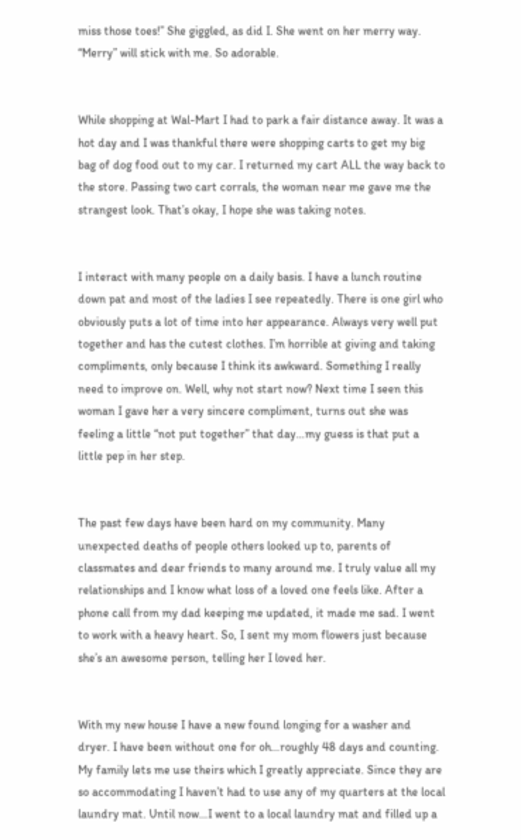miss those toes!” She giggled, as did I. She went on her merry way. “Merry” will stick with me. So adorable.


While shopping at Wal-Mart I had to park a fair distance away. It was a hot day and I was thankful there were shopping carts to get my big bag of dog food out to my car. I returned my cart ALL the way back to the store. Passing two cart corrals, the woman near me gave me the strangest look. That’s okay, I hope she was taking notes.


I interact with many people on a daily basis. I have a lunch routine down pat and most of the ladies I see repeatedly. There is one girl who obviously puts a lot of time into her appearance. Always very well put together and has the cutest clothes. I’m horrible at giving and taking compliments, only because I think its awkward. Something I really need to improve on. Well, why not start now? Next time I seen this woman I gave her a very sincere compliment, turns out she was feeling a little “not put together” that day…my guess is that put a little pep in her step.


The past few days have been hard on my community. Many unexpected deaths of people others looked up to, parents of classmates and dear friends to many around me. I truly value all my relationships and I know what loss of a loved one feels like. After a phone call from my dad keeping me updated, it made me sad. I went to work with a heavy heart. So, I sent my mom flowers just because she’s an awesome person, telling her I loved her.


With my new house I have a new found longing for a washer and dryer. I have been without one for oh…roughly 48 days and counting. My family lets me use theirs which I greatly appreciate. Since they are so accommodating I haven’t had to use any of my quarters at the local laundry mat. Until now…I went to a local laundry mat and filled up a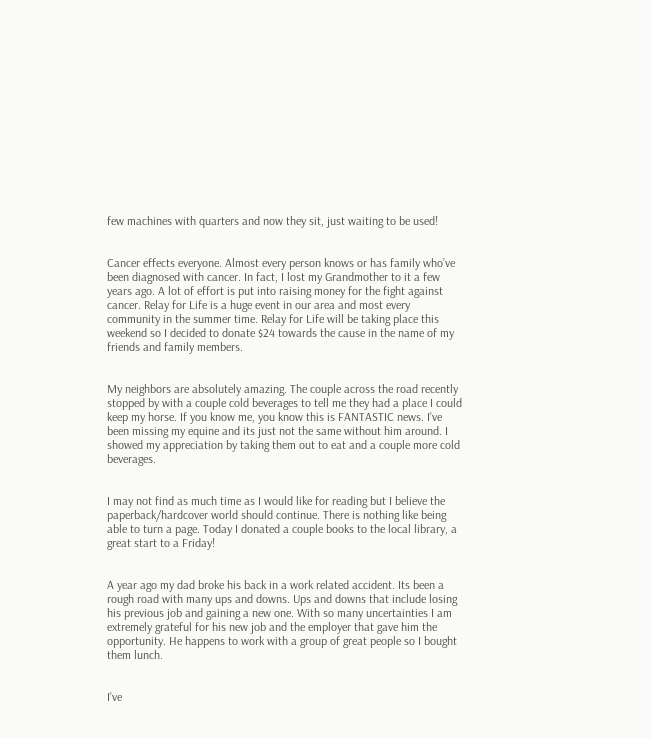few machines with quarters and now they sit, just waiting to be used!


Cancer effects everyone. Almost every person knows or has family who’ve been diagnosed with cancer. In fact, I lost my Grandmother to it a few years ago. A lot of effort is put into raising money for the fight against cancer. Relay for Life is a huge event in our area and most every community in the summer time. Relay for Life will be taking place this weekend so I decided to donate $24 towards the cause in the name of my friends and family members.


My neighbors are absolutely amazing. The couple across the road recently stopped by with a couple cold beverages to tell me they had a place I could keep my horse. If you know me, you know this is FANTASTIC news. I’ve been missing my equine and its just not the same without him around. I showed my appreciation by taking them out to eat and a couple more cold beverages.


I may not find as much time as I would like for reading but I believe the paperback/hardcover world should continue. There is nothing like being able to turn a page. Today I donated a couple books to the local library, a great start to a Friday!


A year ago my dad broke his back in a work related accident. Its been a rough road with many ups and downs. Ups and downs that include losing his previous job and gaining a new one. With so many uncertainties I am extremely grateful for his new job and the employer that gave him the opportunity. He happens to work with a group of great people so I bought them lunch.


I’ve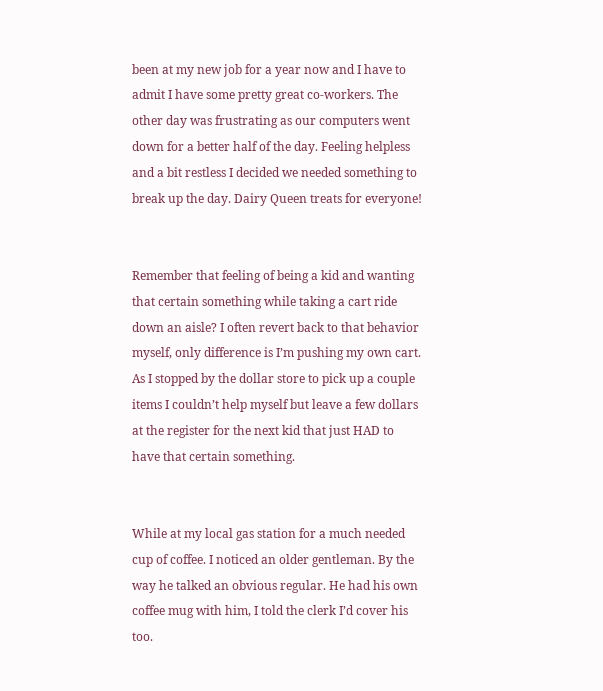been at my new job for a year now and I have to admit I have some pretty great co-workers. The other day was frustrating as our computers went down for a better half of the day. Feeling helpless and a bit restless I decided we needed something to break up the day. Dairy Queen treats for everyone!


Remember that feeling of being a kid and wanting that certain something while taking a cart ride down an aisle? I often revert back to that behavior myself, only difference is I’m pushing my own cart. As I stopped by the dollar store to pick up a couple items I couldn’t help myself but leave a few dollars at the register for the next kid that just HAD to have that certain something.


While at my local gas station for a much needed cup of coffee. I noticed an older gentleman. By the way he talked an obvious regular. He had his own coffee mug with him, I told the clerk I’d cover his too.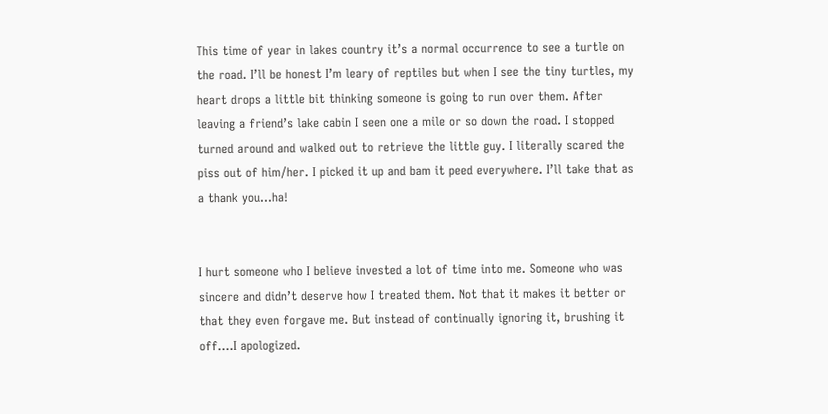This time of year in lakes country it’s a normal occurrence to see a turtle on the road. I’ll be honest I’m leary of reptiles but when I see the tiny turtles, my heart drops a little bit thinking someone is going to run over them. After leaving a friend’s lake cabin I seen one a mile or so down the road. I stopped turned around and walked out to retrieve the little guy. I literally scared the piss out of him/her. I picked it up and bam it peed everywhere. I’ll take that as a thank you…ha!


I hurt someone who I believe invested a lot of time into me. Someone who was sincere and didn’t deserve how I treated them. Not that it makes it better or that they even forgave me. But instead of continually ignoring it, brushing it off….I apologized.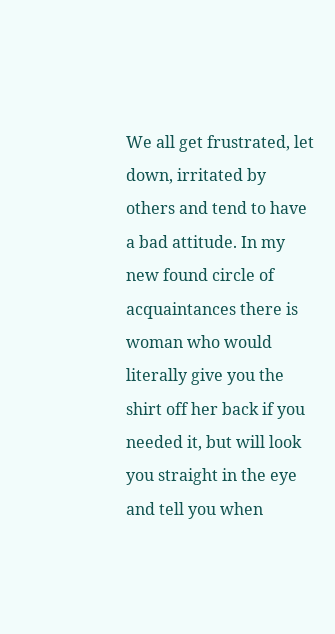We all get frustrated, let down, irritated by others and tend to have a bad attitude. In my new found circle of acquaintances there is woman who would literally give you the shirt off her back if you needed it, but will look you straight in the eye and tell you when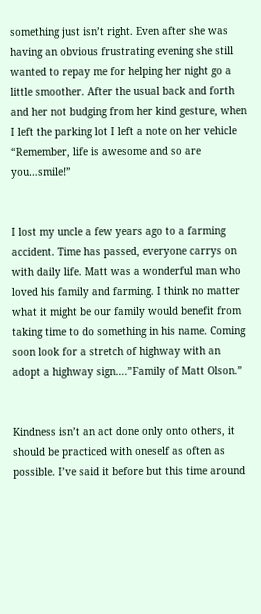something just isn’t right. Even after she was having an obvious frustrating evening she still wanted to repay me for helping her night go a little smoother. After the usual back and forth and her not budging from her kind gesture, when I left the parking lot I left a note on her vehicle “Remember, life is awesome and so are you…smile!”


I lost my uncle a few years ago to a farming accident. Time has passed, everyone carrys on with daily life. Matt was a wonderful man who loved his family and farming. I think no matter what it might be our family would benefit from taking time to do something in his name. Coming soon look for a stretch of highway with an adopt a highway sign….”Family of Matt Olson.”


Kindness isn’t an act done only onto others, it should be practiced with oneself as often as possible. I’ve said it before but this time around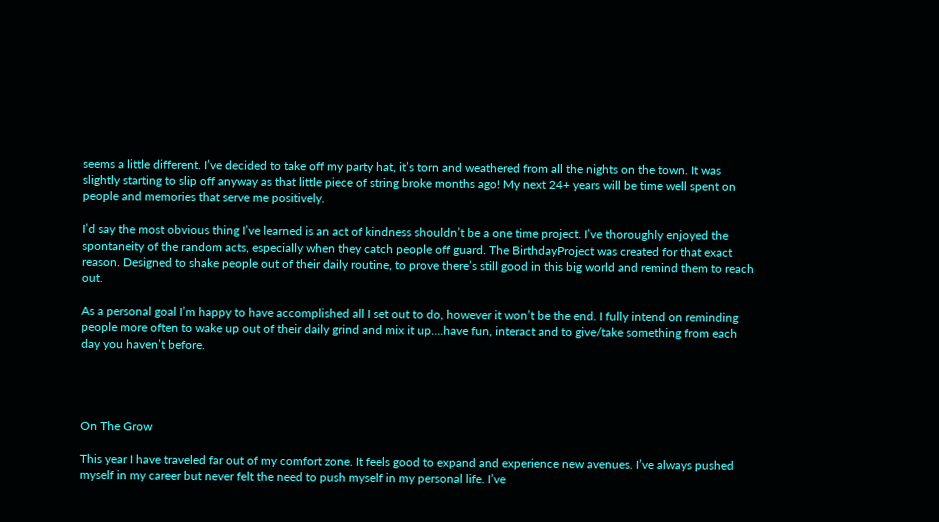seems a little different. I’ve decided to take off my party hat, it’s torn and weathered from all the nights on the town. It was slightly starting to slip off anyway as that little piece of string broke months ago! My next 24+ years will be time well spent on people and memories that serve me positively.

I’d say the most obvious thing I’ve learned is an act of kindness shouldn’t be a one time project. I’ve thoroughly enjoyed the spontaneity of the random acts, especially when they catch people off guard. The BirthdayProject was created for that exact reason. Designed to shake people out of their daily routine, to prove there’s still good in this big world and remind them to reach out.

As a personal goal I’m happy to have accomplished all I set out to do, however it won’t be the end. I fully intend on reminding people more often to wake up out of their daily grind and mix it up….have fun, interact and to give/take something from each day you haven’t before.




On The Grow

This year I have traveled far out of my comfort zone. It feels good to expand and experience new avenues. I’ve always pushed myself in my career but never felt the need to push myself in my personal life. I’ve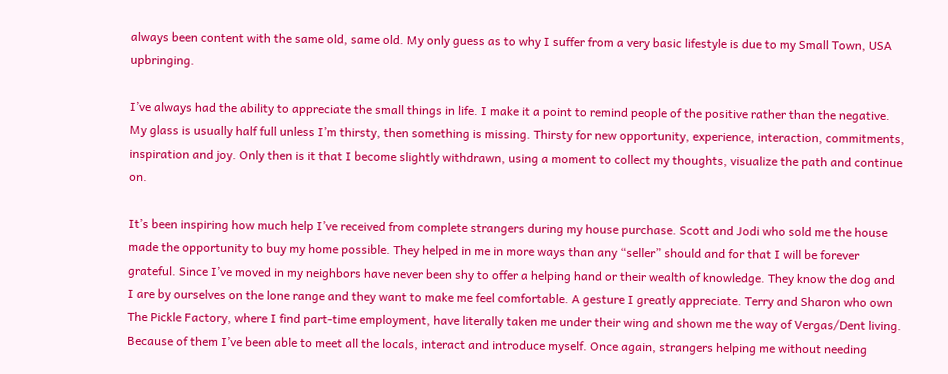always been content with the same old, same old. My only guess as to why I suffer from a very basic lifestyle is due to my Small Town, USA upbringing.

I’ve always had the ability to appreciate the small things in life. I make it a point to remind people of the positive rather than the negative. My glass is usually half full unless I’m thirsty, then something is missing. Thirsty for new opportunity, experience, interaction, commitments, inspiration and joy. Only then is it that I become slightly withdrawn, using a moment to collect my thoughts, visualize the path and continue on.

It’s been inspiring how much help I’ve received from complete strangers during my house purchase. Scott and Jodi who sold me the house made the opportunity to buy my home possible. They helped in me in more ways than any “seller” should and for that I will be forever grateful. Since I’ve moved in my neighbors have never been shy to offer a helping hand or their wealth of knowledge. They know the dog and I are by ourselves on the lone range and they want to make me feel comfortable. A gesture I greatly appreciate. Terry and Sharon who own The Pickle Factory, where I find part-time employment, have literally taken me under their wing and shown me the way of Vergas/Dent living. Because of them I’ve been able to meet all the locals, interact and introduce myself. Once again, strangers helping me without needing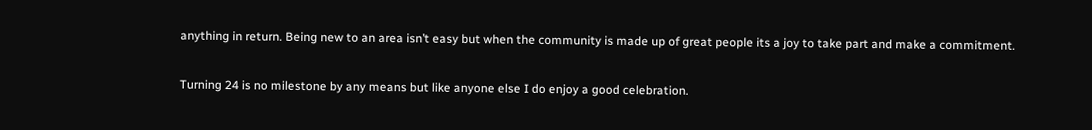anything in return. Being new to an area isn’t easy but when the community is made up of great people its a joy to take part and make a commitment.

Turning 24 is no milestone by any means but like anyone else I do enjoy a good celebration.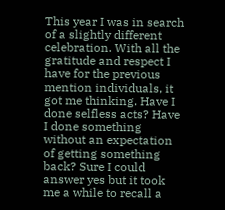This year I was in search of a slightly different celebration. With all the gratitude and respect I have for the previous mention individuals, it got me thinking. Have I done selfless acts? Have I done something without an expectation of getting something back? Sure I could answer yes but it took me a while to recall a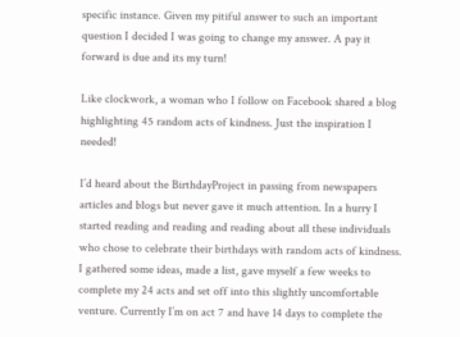specific instance. Given my pitiful answer to such an important question I decided I was going to change my answer. A pay it forward is due and its my turn!

Like clockwork, a woman who I follow on Facebook shared a blog highlighting 45 random acts of kindness. Just the inspiration I needed!

I’d heard about the BirthdayProject in passing from newspapers articles and blogs but never gave it much attention. In a hurry I started reading and reading and reading about all these individuals who chose to celebrate their birthdays with random acts of kindness. I gathered some ideas, made a list, gave myself a few weeks to complete my 24 acts and set off into this slightly uncomfortable venture. Currently I’m on act 7 and have 14 days to complete the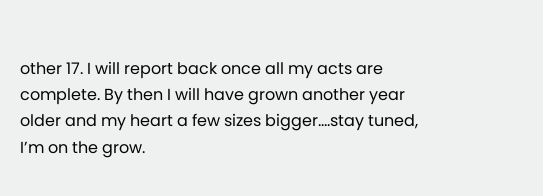other 17. I will report back once all my acts are complete. By then I will have grown another year older and my heart a few sizes bigger….stay tuned, I’m on the grow.